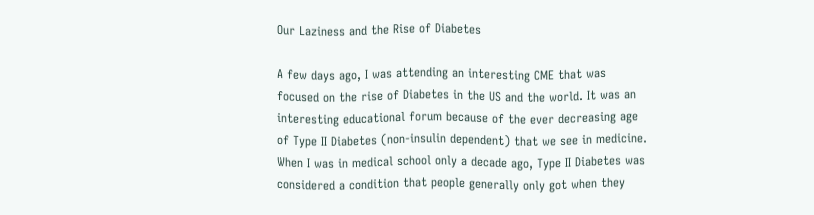Our Laziness and the Rise of Diabetes

A few days ago, I was attending an interesting CME that was focused on the rise of Diabetes in the US and the world. It was an interesting educational forum because of the ever decreasing age of Type II Diabetes (non-insulin dependent) that we see in medicine. When I was in medical school only a decade ago, Type II Diabetes was considered a condition that people generally only got when they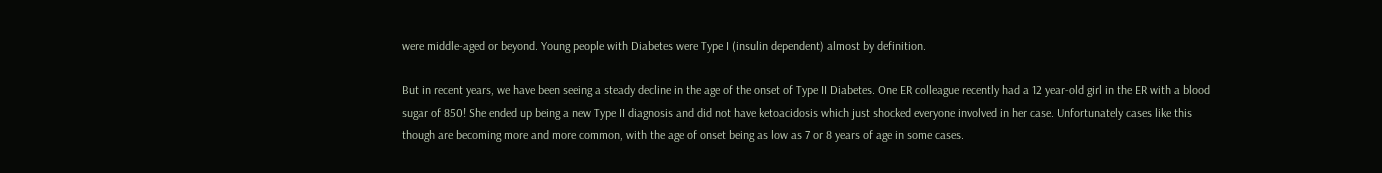were middle-aged or beyond. Young people with Diabetes were Type I (insulin dependent) almost by definition.

But in recent years, we have been seeing a steady decline in the age of the onset of Type II Diabetes. One ER colleague recently had a 12 year-old girl in the ER with a blood sugar of 850! She ended up being a new Type II diagnosis and did not have ketoacidosis which just shocked everyone involved in her case. Unfortunately cases like this though are becoming more and more common, with the age of onset being as low as 7 or 8 years of age in some cases.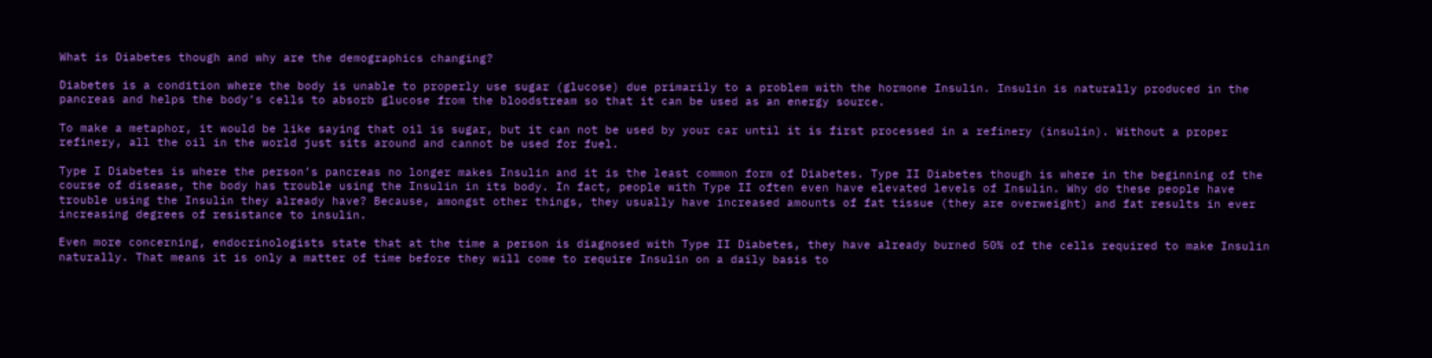What is Diabetes though and why are the demographics changing?

Diabetes is a condition where the body is unable to properly use sugar (glucose) due primarily to a problem with the hormone Insulin. Insulin is naturally produced in the pancreas and helps the body’s cells to absorb glucose from the bloodstream so that it can be used as an energy source.

To make a metaphor, it would be like saying that oil is sugar, but it can not be used by your car until it is first processed in a refinery (insulin). Without a proper refinery, all the oil in the world just sits around and cannot be used for fuel.

Type I Diabetes is where the person’s pancreas no longer makes Insulin and it is the least common form of Diabetes. Type II Diabetes though is where in the beginning of the course of disease, the body has trouble using the Insulin in its body. In fact, people with Type II often even have elevated levels of Insulin. Why do these people have trouble using the Insulin they already have? Because, amongst other things, they usually have increased amounts of fat tissue (they are overweight) and fat results in ever increasing degrees of resistance to insulin.

Even more concerning, endocrinologists state that at the time a person is diagnosed with Type II Diabetes, they have already burned 50% of the cells required to make Insulin naturally. That means it is only a matter of time before they will come to require Insulin on a daily basis to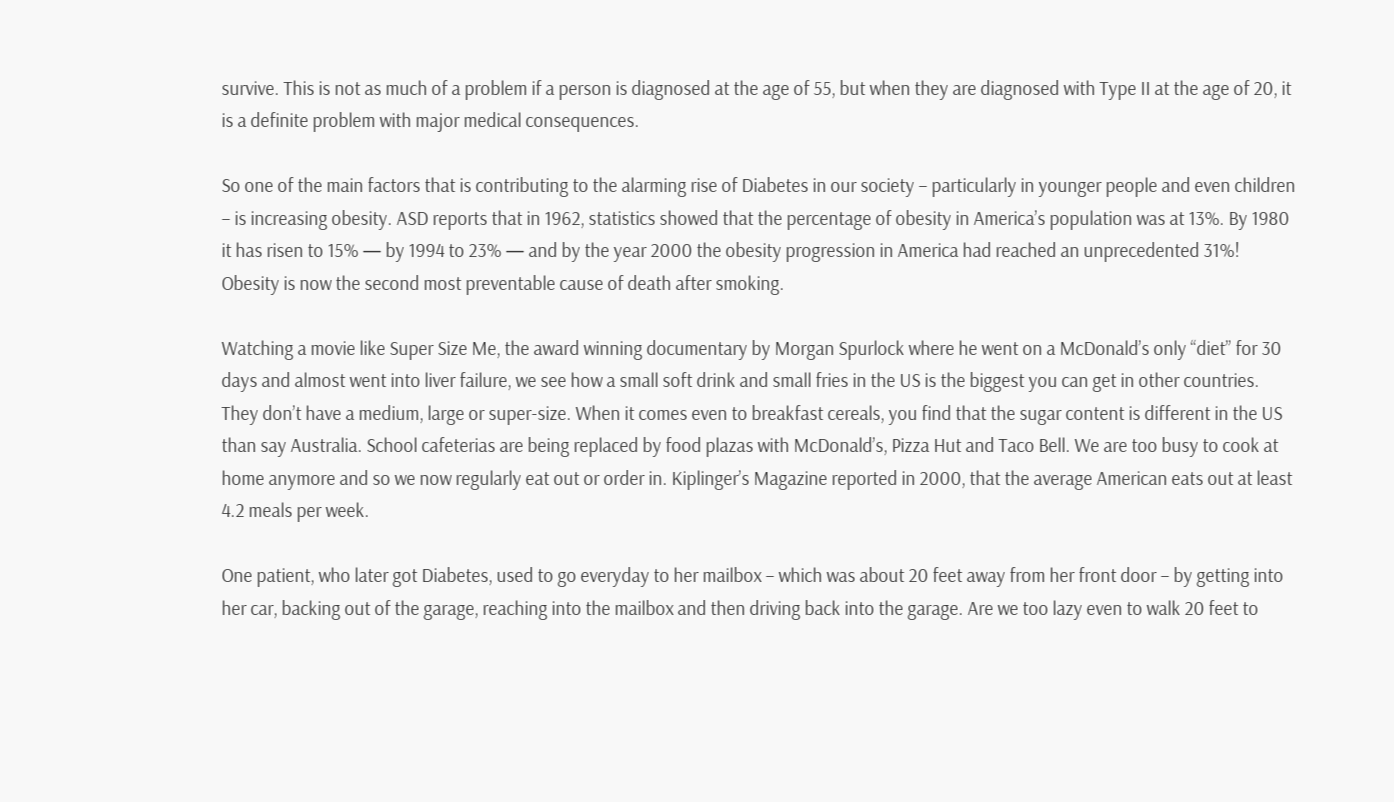survive. This is not as much of a problem if a person is diagnosed at the age of 55, but when they are diagnosed with Type II at the age of 20, it is a definite problem with major medical consequences.

So one of the main factors that is contributing to the alarming rise of Diabetes in our society – particularly in younger people and even children – is increasing obesity. ASD reports that in 1962, statistics showed that the percentage of obesity in America’s population was at 13%. By 1980 it has risen to 15% — by 1994 to 23% — and by the year 2000 the obesity progression in America had reached an unprecedented 31%! Obesity is now the second most preventable cause of death after smoking.

Watching a movie like Super Size Me, the award winning documentary by Morgan Spurlock where he went on a McDonald’s only “diet” for 30 days and almost went into liver failure, we see how a small soft drink and small fries in the US is the biggest you can get in other countries. They don’t have a medium, large or super-size. When it comes even to breakfast cereals, you find that the sugar content is different in the US than say Australia. School cafeterias are being replaced by food plazas with McDonald’s, Pizza Hut and Taco Bell. We are too busy to cook at home anymore and so we now regularly eat out or order in. Kiplinger’s Magazine reported in 2000, that the average American eats out at least 4.2 meals per week.

One patient, who later got Diabetes, used to go everyday to her mailbox – which was about 20 feet away from her front door – by getting into her car, backing out of the garage, reaching into the mailbox and then driving back into the garage. Are we too lazy even to walk 20 feet to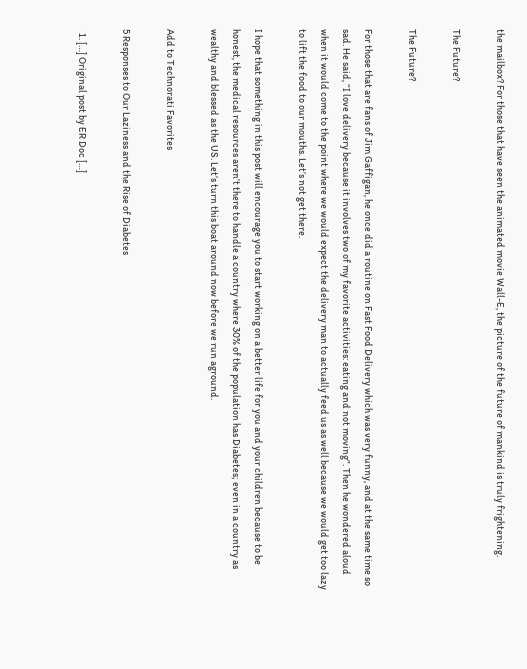the mailbox? For those that have seen the animated movie Wall-E, the picture of the future of mankind is truly frightening.

The Future?

The Future?

For those that are fans of Jim Gaffigan, he once did a routine on Fast Food Delivery which was very funny, and at the same time so sad. He said, “I love delivery because it involves two of my favorite activities: eating and not moving”. Then he wondered aloud when it would come to the point where we would expect the delivery man to actually feed us as well because we would get too lazy to lift the food to our mouths. Let’s not get there.

I hope that something in this post will encourage you to start working on a better life for you and your children because to be honest, the medical resources aren’t there to handle a country where 30% of the population has Diabetes; even in a country as wealthy and blessed as the US. Let’s turn this boat around now before we run aground.

Add to Technorati Favorites

5 Responses to Our Laziness and the Rise of Diabetes

  1. […] Original post by ER Doc […]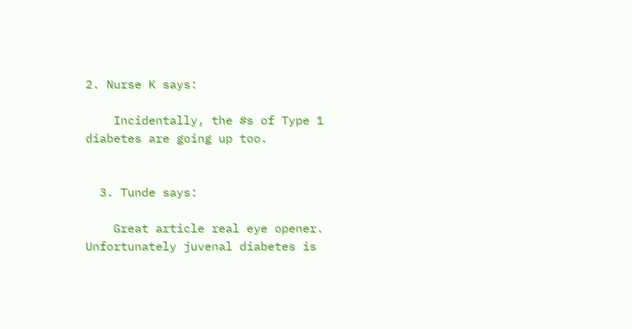2. Nurse K says:

    Incidentally, the #s of Type 1 diabetes are going up too.


  3. Tunde says:

    Great article real eye opener. Unfortunately juvenal diabetes is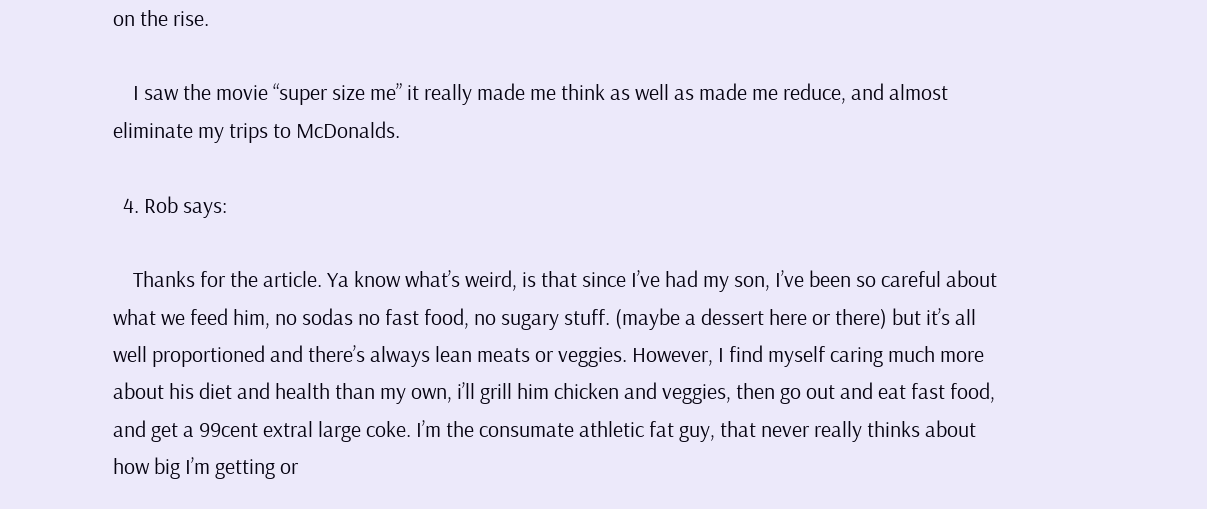on the rise.

    I saw the movie “super size me” it really made me think as well as made me reduce, and almost eliminate my trips to McDonalds.

  4. Rob says:

    Thanks for the article. Ya know what’s weird, is that since I’ve had my son, I’ve been so careful about what we feed him, no sodas no fast food, no sugary stuff. (maybe a dessert here or there) but it’s all well proportioned and there’s always lean meats or veggies. However, I find myself caring much more about his diet and health than my own, i’ll grill him chicken and veggies, then go out and eat fast food, and get a 99cent extral large coke. I’m the consumate athletic fat guy, that never really thinks about how big I’m getting or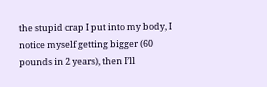the stupid crap I put into my body, I notice myself getting bigger (60 pounds in 2 years), then I’ll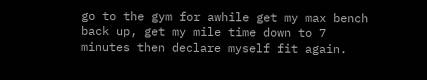go to the gym for awhile get my max bench back up, get my mile time down to 7 minutes then declare myself fit again.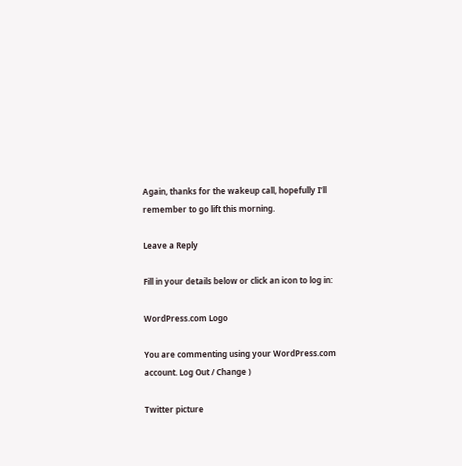Again, thanks for the wakeup call, hopefully I’ll remember to go lift this morning.

Leave a Reply

Fill in your details below or click an icon to log in:

WordPress.com Logo

You are commenting using your WordPress.com account. Log Out / Change )

Twitter picture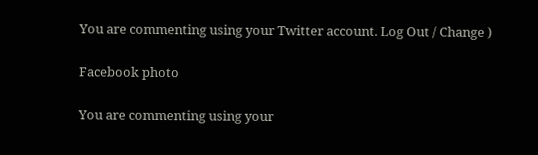You are commenting using your Twitter account. Log Out / Change )

Facebook photo

You are commenting using your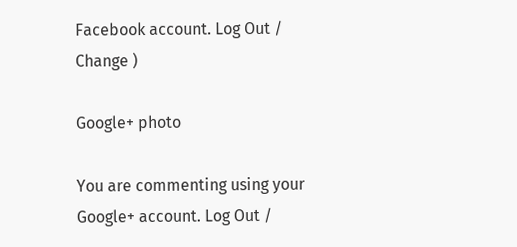Facebook account. Log Out / Change )

Google+ photo

You are commenting using your Google+ account. Log Out /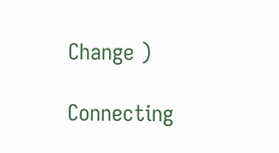Change )

Connecting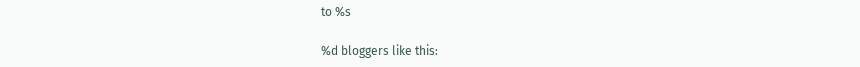to %s

%d bloggers like this: